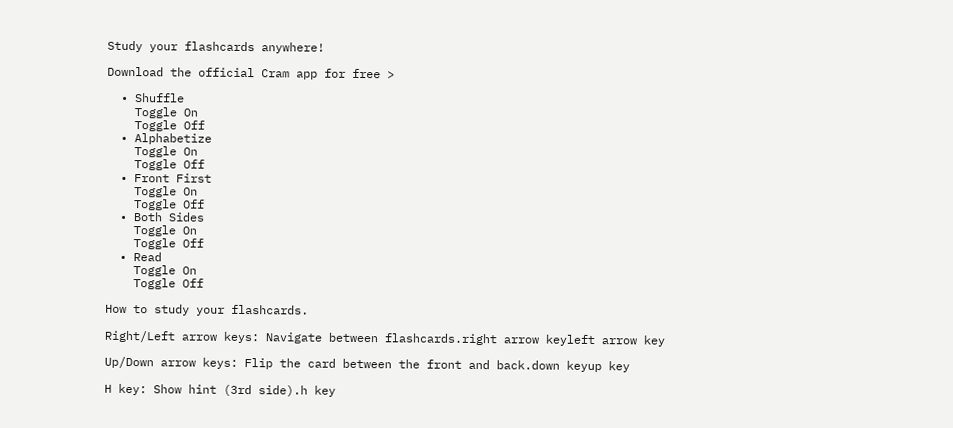Study your flashcards anywhere!

Download the official Cram app for free >

  • Shuffle
    Toggle On
    Toggle Off
  • Alphabetize
    Toggle On
    Toggle Off
  • Front First
    Toggle On
    Toggle Off
  • Both Sides
    Toggle On
    Toggle Off
  • Read
    Toggle On
    Toggle Off

How to study your flashcards.

Right/Left arrow keys: Navigate between flashcards.right arrow keyleft arrow key

Up/Down arrow keys: Flip the card between the front and back.down keyup key

H key: Show hint (3rd side).h key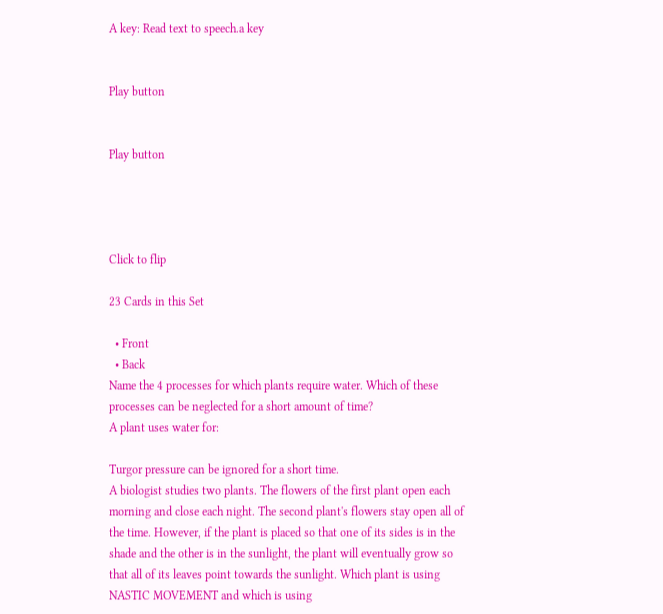A key: Read text to speech.a key


Play button


Play button




Click to flip

23 Cards in this Set

  • Front
  • Back
Name the 4 processes for which plants require water. Which of these processes can be neglected for a short amount of time?
A plant uses water for:

Turgor pressure can be ignored for a short time.
A biologist studies two plants. The flowers of the first plant open each morning and close each night. The second plant's flowers stay open all of the time. However, if the plant is placed so that one of its sides is in the shade and the other is in the sunlight, the plant will eventually grow so that all of its leaves point towards the sunlight. Which plant is using NASTIC MOVEMENT and which is using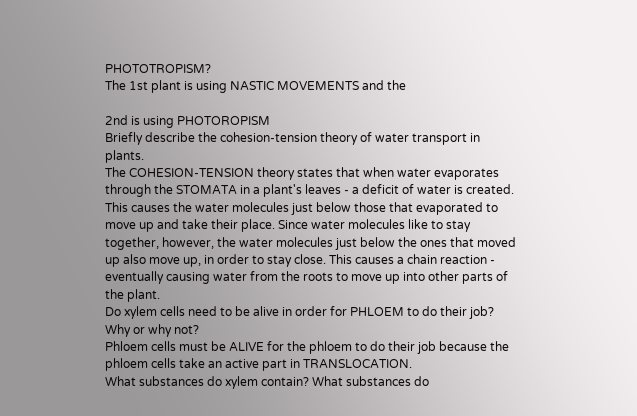PHOTOTROPISM?
The 1st plant is using NASTIC MOVEMENTS and the

2nd is using PHOTOROPISM
Briefly describe the cohesion-tension theory of water transport in plants.
The COHESION-TENSION theory states that when water evaporates through the STOMATA in a plant's leaves - a deficit of water is created. This causes the water molecules just below those that evaporated to move up and take their place. Since water molecules like to stay together, however, the water molecules just below the ones that moved up also move up, in order to stay close. This causes a chain reaction - eventually causing water from the roots to move up into other parts of the plant.
Do xylem cells need to be alive in order for PHLOEM to do their job? Why or why not?
Phloem cells must be ALIVE for the phloem to do their job because the phloem cells take an active part in TRANSLOCATION.
What substances do xylem contain? What substances do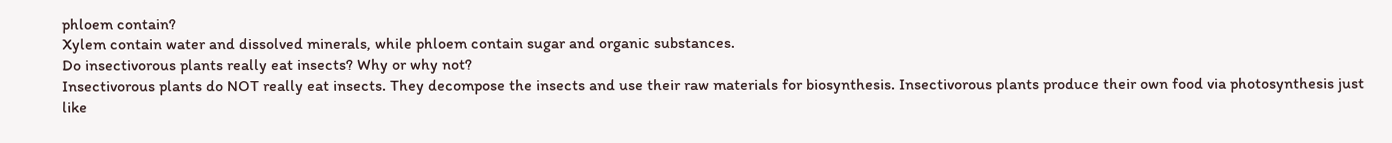phloem contain?
Xylem contain water and dissolved minerals, while phloem contain sugar and organic substances.
Do insectivorous plants really eat insects? Why or why not?
Insectivorous plants do NOT really eat insects. They decompose the insects and use their raw materials for biosynthesis. Insectivorous plants produce their own food via photosynthesis just like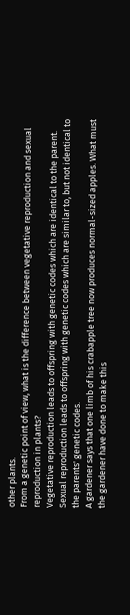other plants.
From a genetic point of view, what is the difference between vegetative reproduction and sexual reproduction in plants?
Vegetative reproduction leads to offspring with genetic codes which are identical to the parent. Sexual reproduction leads to offspring with genetic codes which are similar to, but not identical to the parents' genetic codes.
A gardener says that one limb of his crabapple tree now produces normal-sized apples. What must the gardener have done to make this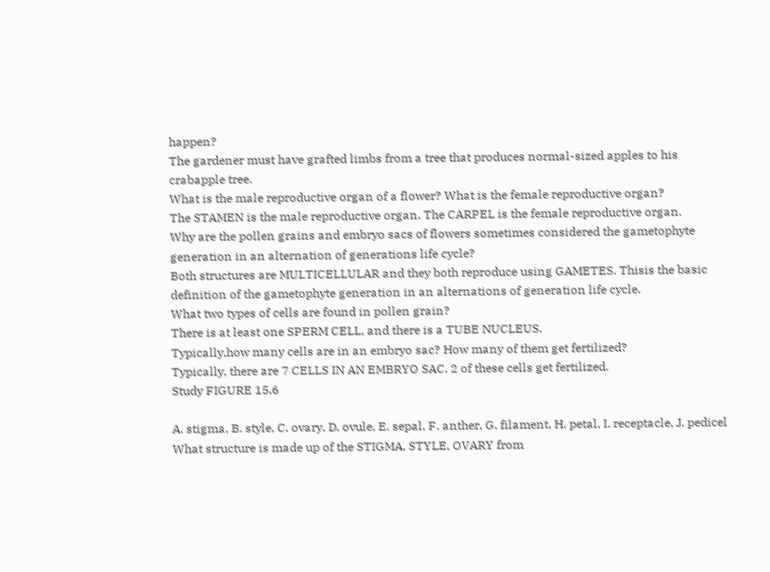happen?
The gardener must have grafted limbs from a tree that produces normal-sized apples to his crabapple tree.
What is the male reproductive organ of a flower? What is the female reproductive organ?
The STAMEN is the male reproductive organ. The CARPEL is the female reproductive organ.
Why are the pollen grains and embryo sacs of flowers sometimes considered the gametophyte generation in an alternation of generations life cycle?
Both structures are MULTICELLULAR and they both reproduce using GAMETES. Thisis the basic definition of the gametophyte generation in an alternations of generation life cycle.
What two types of cells are found in pollen grain?
There is at least one SPERM CELL, and there is a TUBE NUCLEUS.
Typically,how many cells are in an embryo sac? How many of them get fertilized?
Typically, there are 7 CELLS IN AN EMBRYO SAC. 2 of these cells get fertilized.
Study FIGURE 15.6

A. stigma, B. style, C. ovary, D. ovule, E. sepal, F. anther, G. filament, H. petal, I. receptacle, J. pedicel
What structure is made up of the STIGMA, STYLE, OVARY from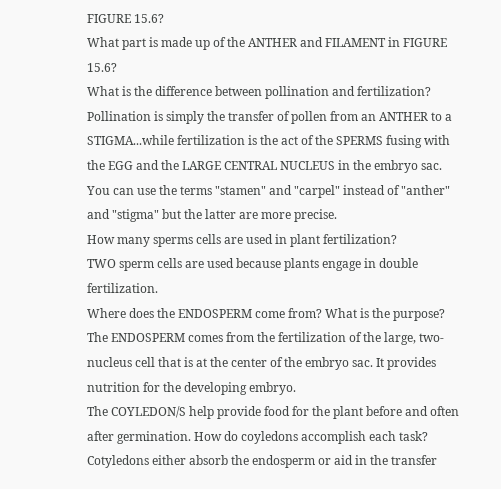FIGURE 15.6?
What part is made up of the ANTHER and FILAMENT in FIGURE 15.6?
What is the difference between pollination and fertilization?
Pollination is simply the transfer of pollen from an ANTHER to a STIGMA...while fertilization is the act of the SPERMS fusing with the EGG and the LARGE CENTRAL NUCLEUS in the embryo sac. You can use the terms "stamen" and "carpel" instead of "anther" and "stigma" but the latter are more precise.
How many sperms cells are used in plant fertilization?
TWO sperm cells are used because plants engage in double fertilization.
Where does the ENDOSPERM come from? What is the purpose?
The ENDOSPERM comes from the fertilization of the large, two-nucleus cell that is at the center of the embryo sac. It provides nutrition for the developing embryo.
The COYLEDON/S help provide food for the plant before and often after germination. How do coyledons accomplish each task?
Cotyledons either absorb the endosperm or aid in the transfer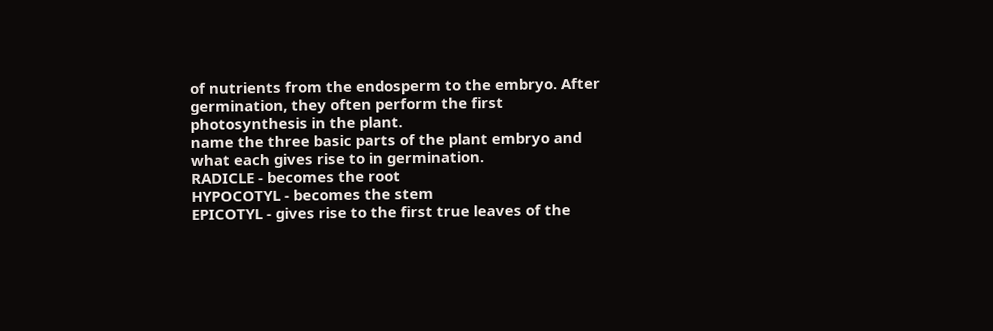of nutrients from the endosperm to the embryo. After germination, they often perform the first photosynthesis in the plant.
name the three basic parts of the plant embryo and what each gives rise to in germination.
RADICLE - becomes the root
HYPOCOTYL - becomes the stem
EPICOTYL - gives rise to the first true leaves of the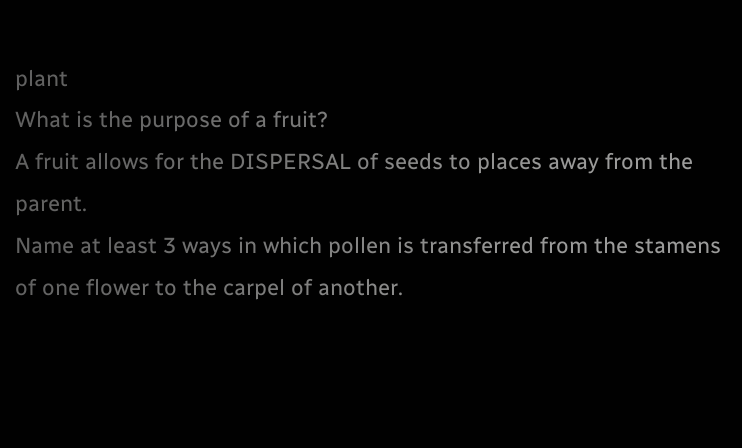plant
What is the purpose of a fruit?
A fruit allows for the DISPERSAL of seeds to places away from the parent.
Name at least 3 ways in which pollen is transferred from the stamens of one flower to the carpel of another.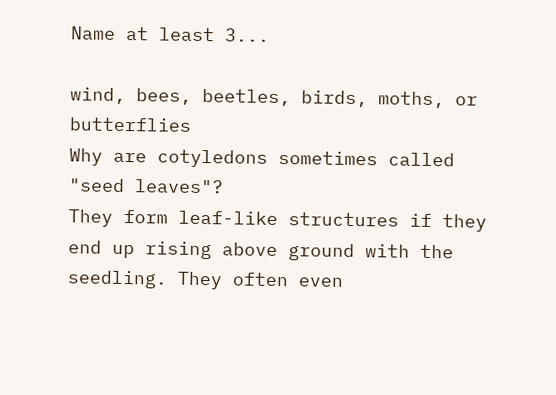Name at least 3...

wind, bees, beetles, birds, moths, or butterflies
Why are cotyledons sometimes called "seed leaves"?
They form leaf-like structures if they end up rising above ground with the seedling. They often even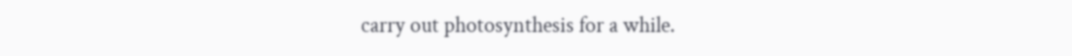carry out photosynthesis for a while.